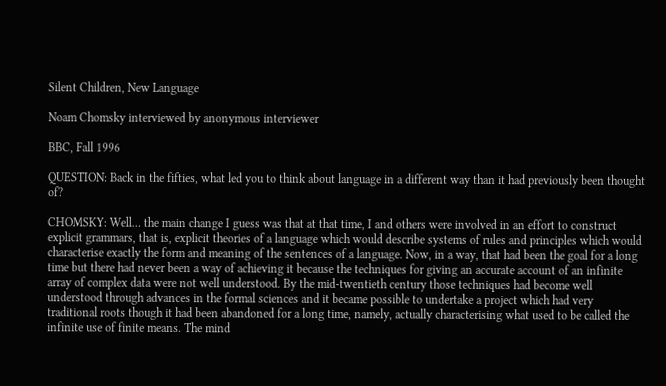Silent Children, New Language

Noam Chomsky interviewed by anonymous interviewer

BBC, Fall 1996

QUESTION: Back in the fifties, what led you to think about language in a different way than it had previously been thought of?

CHOMSKY: Well… the main change I guess was that at that time, I and others were involved in an effort to construct explicit grammars, that is, explicit theories of a language which would describe systems of rules and principles which would characterise exactly the form and meaning of the sentences of a language. Now, in a way, that had been the goal for a long time but there had never been a way of achieving it because the techniques for giving an accurate account of an infinite array of complex data were not well understood. By the mid-twentieth century those techniques had become well understood through advances in the formal sciences and it became possible to undertake a project which had very traditional roots though it had been abandoned for a long time, namely, actually characterising what used to be called the infinite use of finite means. The mind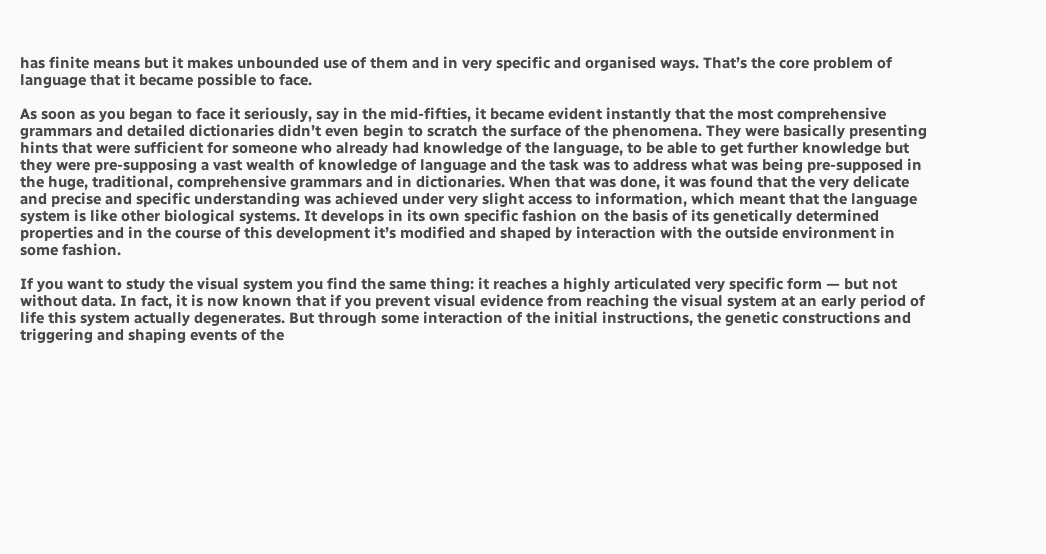has finite means but it makes unbounded use of them and in very specific and organised ways. That’s the core problem of language that it became possible to face.

As soon as you began to face it seriously, say in the mid-fifties, it became evident instantly that the most comprehensive grammars and detailed dictionaries didn’t even begin to scratch the surface of the phenomena. They were basically presenting hints that were sufficient for someone who already had knowledge of the language, to be able to get further knowledge but they were pre-supposing a vast wealth of knowledge of language and the task was to address what was being pre-supposed in the huge, traditional, comprehensive grammars and in dictionaries. When that was done, it was found that the very delicate and precise and specific understanding was achieved under very slight access to information, which meant that the language system is like other biological systems. It develops in its own specific fashion on the basis of its genetically determined properties and in the course of this development it’s modified and shaped by interaction with the outside environment in some fashion.

If you want to study the visual system you find the same thing: it reaches a highly articulated very specific form — but not without data. In fact, it is now known that if you prevent visual evidence from reaching the visual system at an early period of life this system actually degenerates. But through some interaction of the initial instructions, the genetic constructions and triggering and shaping events of the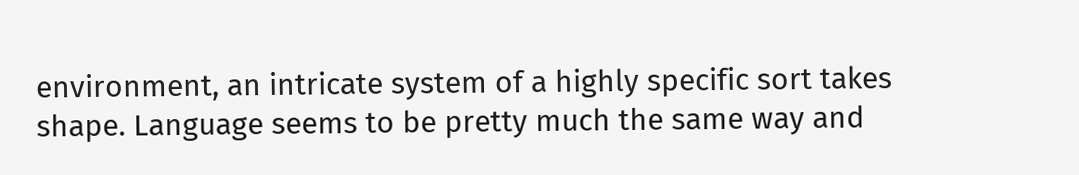environment, an intricate system of a highly specific sort takes shape. Language seems to be pretty much the same way and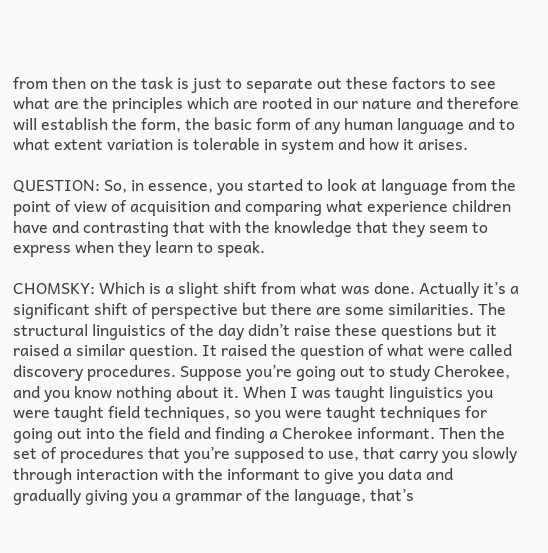from then on the task is just to separate out these factors to see what are the principles which are rooted in our nature and therefore will establish the form, the basic form of any human language and to what extent variation is tolerable in system and how it arises.

QUESTION: So, in essence, you started to look at language from the point of view of acquisition and comparing what experience children have and contrasting that with the knowledge that they seem to express when they learn to speak.

CHOMSKY: Which is a slight shift from what was done. Actually it’s a significant shift of perspective but there are some similarities. The structural linguistics of the day didn’t raise these questions but it raised a similar question. It raised the question of what were called discovery procedures. Suppose you’re going out to study Cherokee, and you know nothing about it. When I was taught linguistics you were taught field techniques, so you were taught techniques for going out into the field and finding a Cherokee informant. Then the set of procedures that you’re supposed to use, that carry you slowly through interaction with the informant to give you data and gradually giving you a grammar of the language, that’s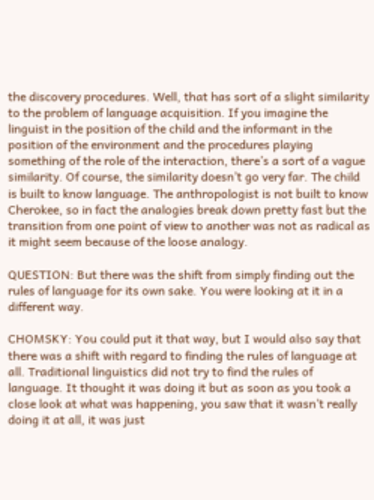the discovery procedures. Well, that has sort of a slight similarity to the problem of language acquisition. If you imagine the linguist in the position of the child and the informant in the position of the environment and the procedures playing something of the role of the interaction, there’s a sort of a vague similarity. Of course, the similarity doesn’t go very far. The child is built to know language. The anthropologist is not built to know Cherokee, so in fact the analogies break down pretty fast but the transition from one point of view to another was not as radical as it might seem because of the loose analogy.

QUESTION: But there was the shift from simply finding out the rules of language for its own sake. You were looking at it in a different way.

CHOMSKY: You could put it that way, but I would also say that there was a shift with regard to finding the rules of language at all. Traditional linguistics did not try to find the rules of language. It thought it was doing it but as soon as you took a close look at what was happening, you saw that it wasn’t really doing it at all, it was just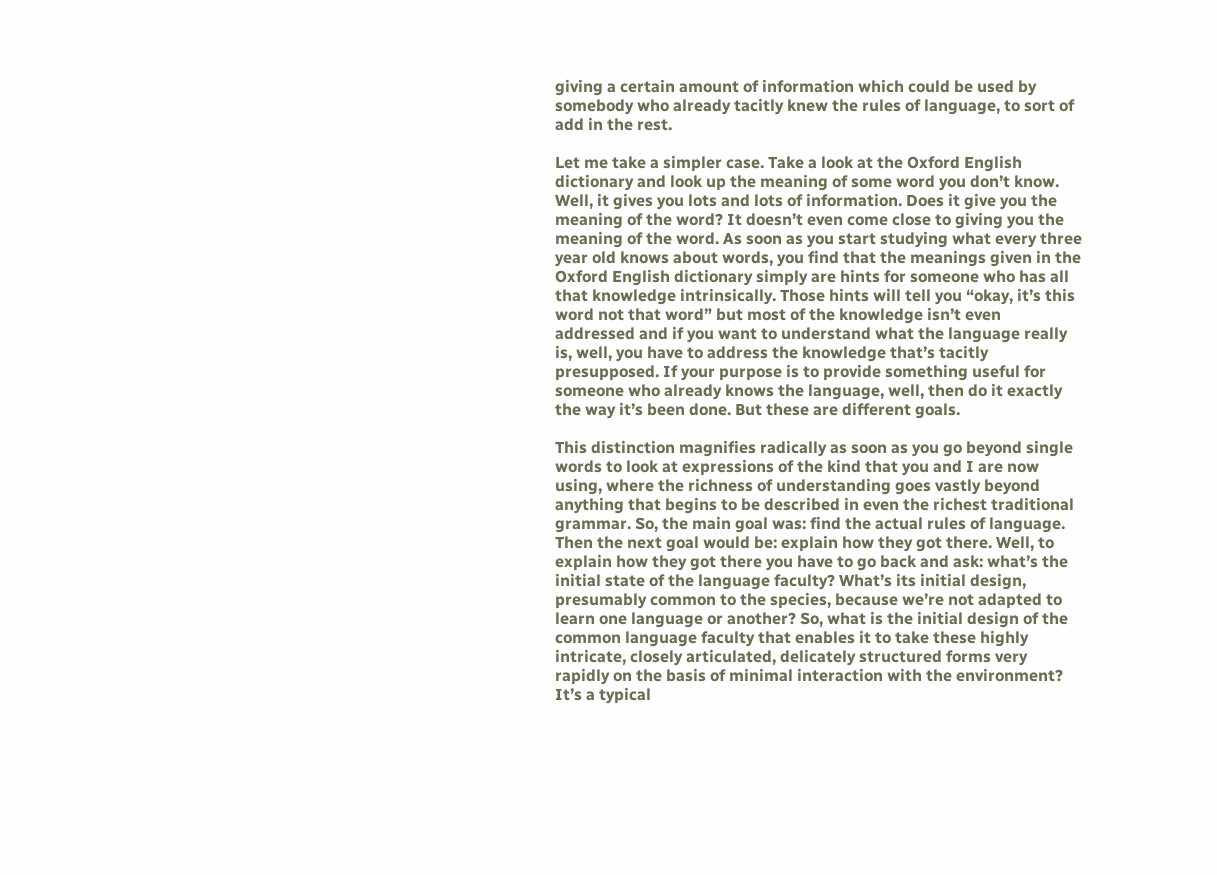giving a certain amount of information which could be used by somebody who already tacitly knew the rules of language, to sort of add in the rest.

Let me take a simpler case. Take a look at the Oxford English dictionary and look up the meaning of some word you don’t know. Well, it gives you lots and lots of information. Does it give you the meaning of the word? It doesn’t even come close to giving you the meaning of the word. As soon as you start studying what every three year old knows about words, you find that the meanings given in the Oxford English dictionary simply are hints for someone who has all that knowledge intrinsically. Those hints will tell you “okay, it’s this word not that word” but most of the knowledge isn’t even addressed and if you want to understand what the language really is, well, you have to address the knowledge that’s tacitly presupposed. If your purpose is to provide something useful for someone who already knows the language, well, then do it exactly the way it’s been done. But these are different goals.

This distinction magnifies radically as soon as you go beyond single words to look at expressions of the kind that you and I are now using, where the richness of understanding goes vastly beyond anything that begins to be described in even the richest traditional grammar. So, the main goal was: find the actual rules of language. Then the next goal would be: explain how they got there. Well, to explain how they got there you have to go back and ask: what’s the initial state of the language faculty? What’s its initial design, presumably common to the species, because we’re not adapted to learn one language or another? So, what is the initial design of the common language faculty that enables it to take these highly intricate, closely articulated, delicately structured forms very rapidly on the basis of minimal interaction with the environment? It’s a typical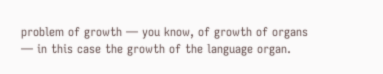problem of growth — you know, of growth of organs — in this case the growth of the language organ.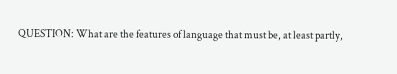QUESTION: What are the features of language that must be, at least partly,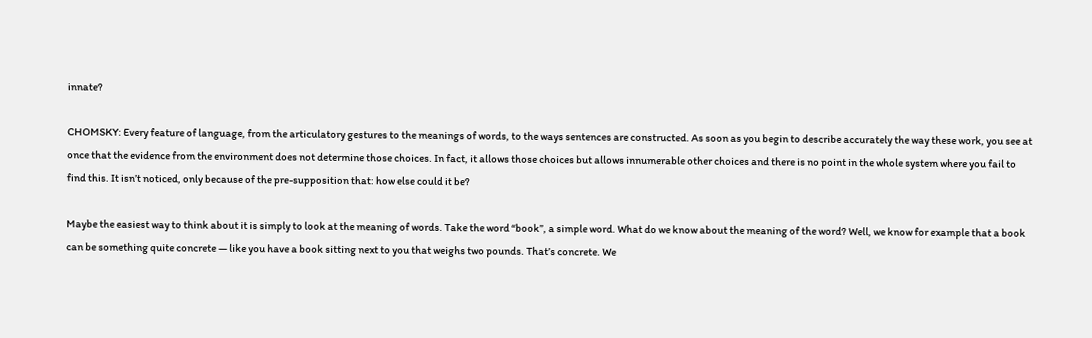innate?

CHOMSKY: Every feature of language, from the articulatory gestures to the meanings of words, to the ways sentences are constructed. As soon as you begin to describe accurately the way these work, you see at once that the evidence from the environment does not determine those choices. In fact, it allows those choices but allows innumerable other choices and there is no point in the whole system where you fail to find this. It isn’t noticed, only because of the pre-supposition that: how else could it be?

Maybe the easiest way to think about it is simply to look at the meaning of words. Take the word “book”, a simple word. What do we know about the meaning of the word? Well, we know for example that a book can be something quite concrete — like you have a book sitting next to you that weighs two pounds. That’s concrete. We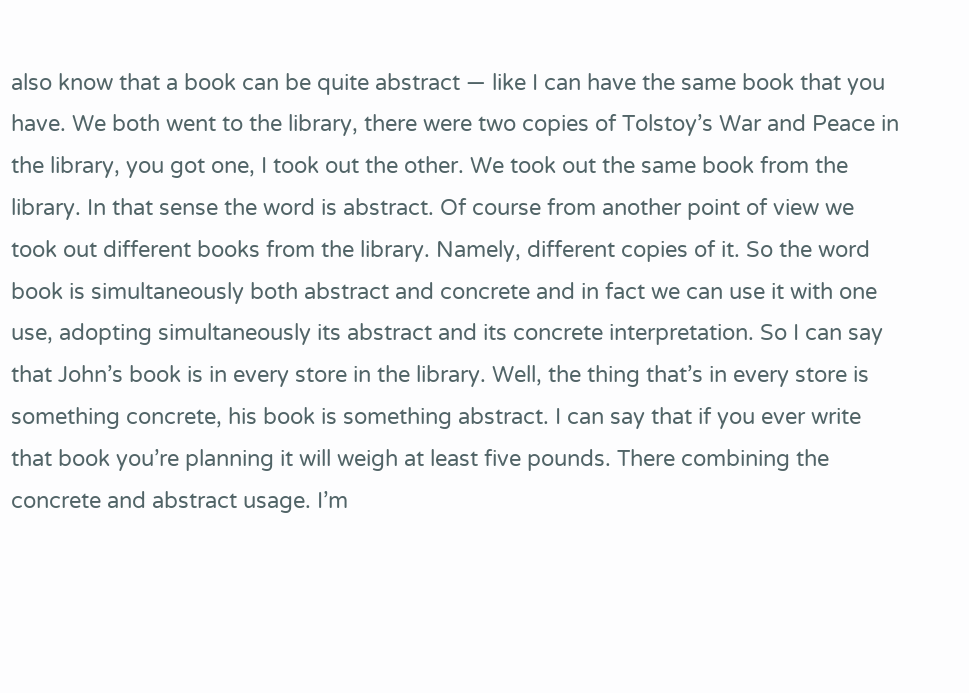also know that a book can be quite abstract — like I can have the same book that you have. We both went to the library, there were two copies of Tolstoy’s War and Peace in the library, you got one, I took out the other. We took out the same book from the library. In that sense the word is abstract. Of course from another point of view we took out different books from the library. Namely, different copies of it. So the word book is simultaneously both abstract and concrete and in fact we can use it with one use, adopting simultaneously its abstract and its concrete interpretation. So I can say that John’s book is in every store in the library. Well, the thing that’s in every store is something concrete, his book is something abstract. I can say that if you ever write that book you’re planning it will weigh at least five pounds. There combining the concrete and abstract usage. I’m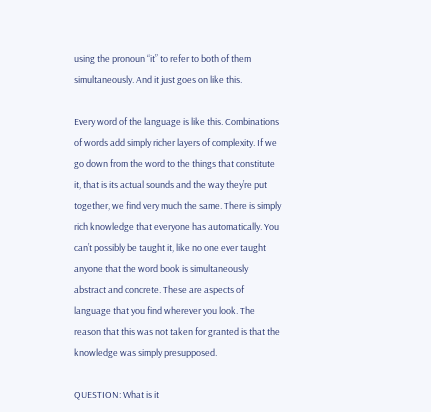using the pronoun “it” to refer to both of them simultaneously. And it just goes on like this.

Every word of the language is like this. Combinations of words add simply richer layers of complexity. If we go down from the word to the things that constitute it, that is its actual sounds and the way they’re put together, we find very much the same. There is simply rich knowledge that everyone has automatically. You can’t possibly be taught it, like no one ever taught anyone that the word book is simultaneously abstract and concrete. These are aspects of language that you find wherever you look. The reason that this was not taken for granted is that the knowledge was simply presupposed.

QUESTION: What is it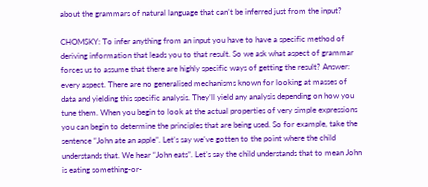about the grammars of natural language that can’t be inferred just from the input?

CHOMSKY: To infer anything from an input you have to have a specific method of deriving information that leads you to that result. So we ask what aspect of grammar forces us to assume that there are highly specific ways of getting the result? Answer: every aspect. There are no generalised mechanisms known for looking at masses of data and yielding this specific analysis. They’ll yield any analysis depending on how you tune them. When you begin to look at the actual properties of very simple expressions you can begin to determine the principles that are being used. So for example, take the sentence “John ate an apple”. Let’s say we’ve gotten to the point where the child understands that. We hear “John eats”. Let’s say the child understands that to mean John is eating something-or-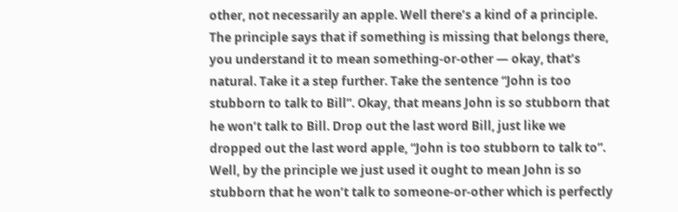other, not necessarily an apple. Well there’s a kind of a principle. The principle says that if something is missing that belongs there, you understand it to mean something-or-other — okay, that’s natural. Take it a step further. Take the sentence “John is too stubborn to talk to Bill”. Okay, that means John is so stubborn that he won’t talk to Bill. Drop out the last word Bill, just like we dropped out the last word apple, “John is too stubborn to talk to”. Well, by the principle we just used it ought to mean John is so stubborn that he won’t talk to someone-or-other which is perfectly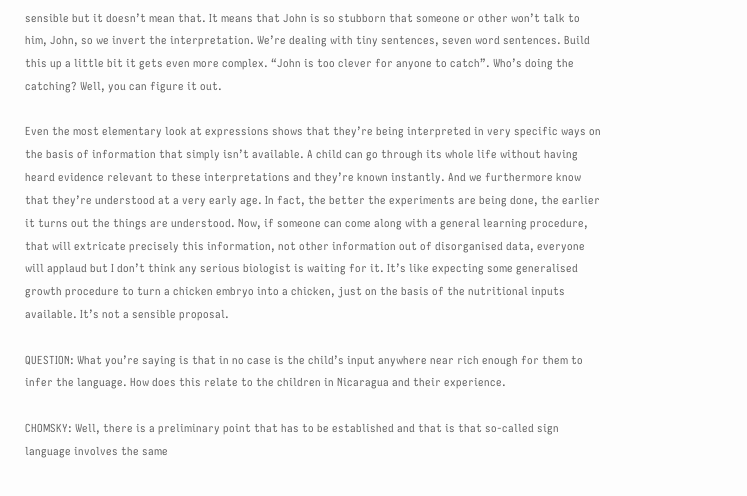sensible but it doesn’t mean that. It means that John is so stubborn that someone or other won’t talk to him, John, so we invert the interpretation. We’re dealing with tiny sentences, seven word sentences. Build this up a little bit it gets even more complex. “John is too clever for anyone to catch”. Who’s doing the catching? Well, you can figure it out.

Even the most elementary look at expressions shows that they’re being interpreted in very specific ways on the basis of information that simply isn’t available. A child can go through its whole life without having heard evidence relevant to these interpretations and they’re known instantly. And we furthermore know that they’re understood at a very early age. In fact, the better the experiments are being done, the earlier it turns out the things are understood. Now, if someone can come along with a general learning procedure, that will extricate precisely this information, not other information out of disorganised data, everyone will applaud but I don’t think any serious biologist is waiting for it. It’s like expecting some generalised growth procedure to turn a chicken embryo into a chicken, just on the basis of the nutritional inputs available. It’s not a sensible proposal.

QUESTION: What you’re saying is that in no case is the child’s input anywhere near rich enough for them to infer the language. How does this relate to the children in Nicaragua and their experience.

CHOMSKY: Well, there is a preliminary point that has to be established and that is that so-called sign language involves the same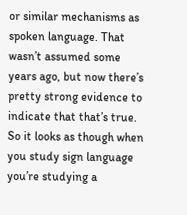or similar mechanisms as spoken language. That wasn’t assumed some years ago, but now there’s pretty strong evidence to indicate that that’s true. So it looks as though when you study sign language you’re studying a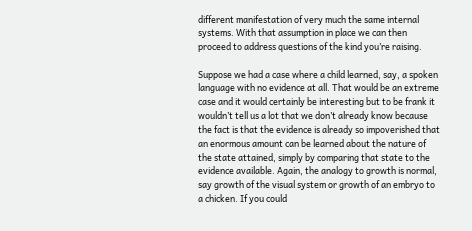different manifestation of very much the same internal systems. With that assumption in place we can then proceed to address questions of the kind you’re raising.

Suppose we had a case where a child learned, say, a spoken language with no evidence at all. That would be an extreme case and it would certainly be interesting but to be frank it wouldn’t tell us a lot that we don’t already know because the fact is that the evidence is already so impoverished that an enormous amount can be learned about the nature of the state attained, simply by comparing that state to the evidence available. Again, the analogy to growth is normal, say growth of the visual system or growth of an embryo to a chicken. If you could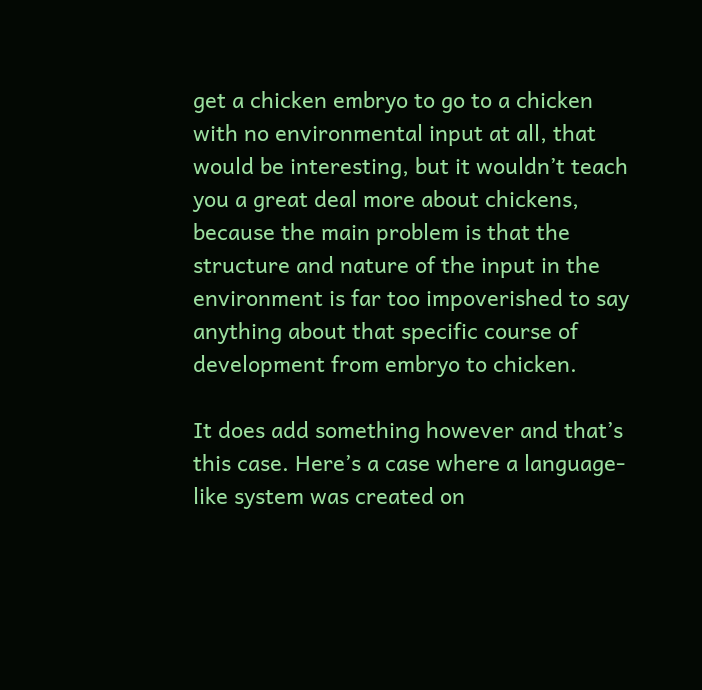get a chicken embryo to go to a chicken with no environmental input at all, that would be interesting, but it wouldn’t teach you a great deal more about chickens, because the main problem is that the structure and nature of the input in the environment is far too impoverished to say anything about that specific course of development from embryo to chicken.

It does add something however and that’s this case. Here’s a case where a language-like system was created on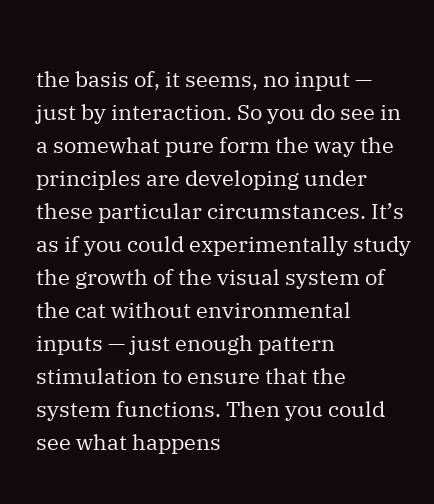the basis of, it seems, no input — just by interaction. So you do see in a somewhat pure form the way the principles are developing under these particular circumstances. It’s as if you could experimentally study the growth of the visual system of the cat without environmental inputs — just enough pattern stimulation to ensure that the system functions. Then you could see what happens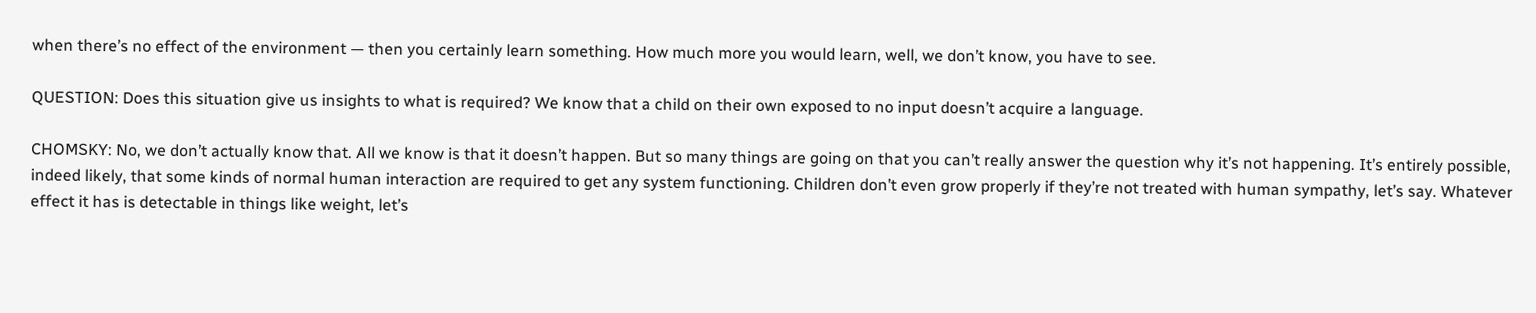when there’s no effect of the environment — then you certainly learn something. How much more you would learn, well, we don’t know, you have to see.

QUESTION: Does this situation give us insights to what is required? We know that a child on their own exposed to no input doesn’t acquire a language.

CHOMSKY: No, we don’t actually know that. All we know is that it doesn’t happen. But so many things are going on that you can’t really answer the question why it’s not happening. It’s entirely possible, indeed likely, that some kinds of normal human interaction are required to get any system functioning. Children don’t even grow properly if they’re not treated with human sympathy, let’s say. Whatever effect it has is detectable in things like weight, let’s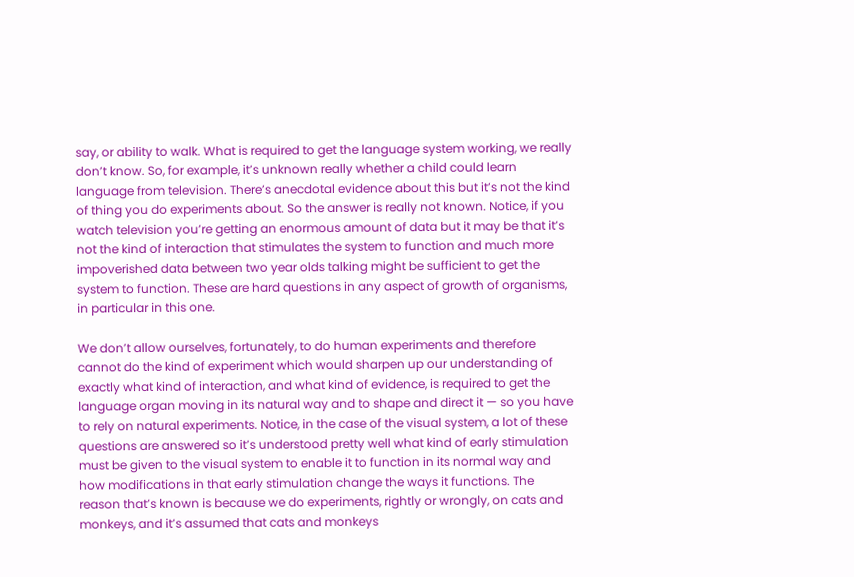say, or ability to walk. What is required to get the language system working, we really don’t know. So, for example, it’s unknown really whether a child could learn language from television. There’s anecdotal evidence about this but it’s not the kind of thing you do experiments about. So the answer is really not known. Notice, if you watch television you’re getting an enormous amount of data but it may be that it’s not the kind of interaction that stimulates the system to function and much more impoverished data between two year olds talking might be sufficient to get the system to function. These are hard questions in any aspect of growth of organisms, in particular in this one.

We don’t allow ourselves, fortunately, to do human experiments and therefore cannot do the kind of experiment which would sharpen up our understanding of exactly what kind of interaction, and what kind of evidence, is required to get the language organ moving in its natural way and to shape and direct it — so you have to rely on natural experiments. Notice, in the case of the visual system, a lot of these questions are answered so it’s understood pretty well what kind of early stimulation must be given to the visual system to enable it to function in its normal way and how modifications in that early stimulation change the ways it functions. The reason that’s known is because we do experiments, rightly or wrongly, on cats and monkeys, and it’s assumed that cats and monkeys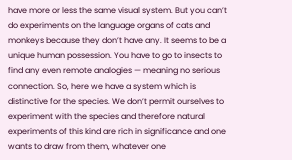have more or less the same visual system. But you can’t do experiments on the language organs of cats and monkeys because they don’t have any. It seems to be a unique human possession. You have to go to insects to find any even remote analogies — meaning no serious connection. So, here we have a system which is distinctive for the species. We don’t permit ourselves to experiment with the species and therefore natural experiments of this kind are rich in significance and one wants to draw from them, whatever one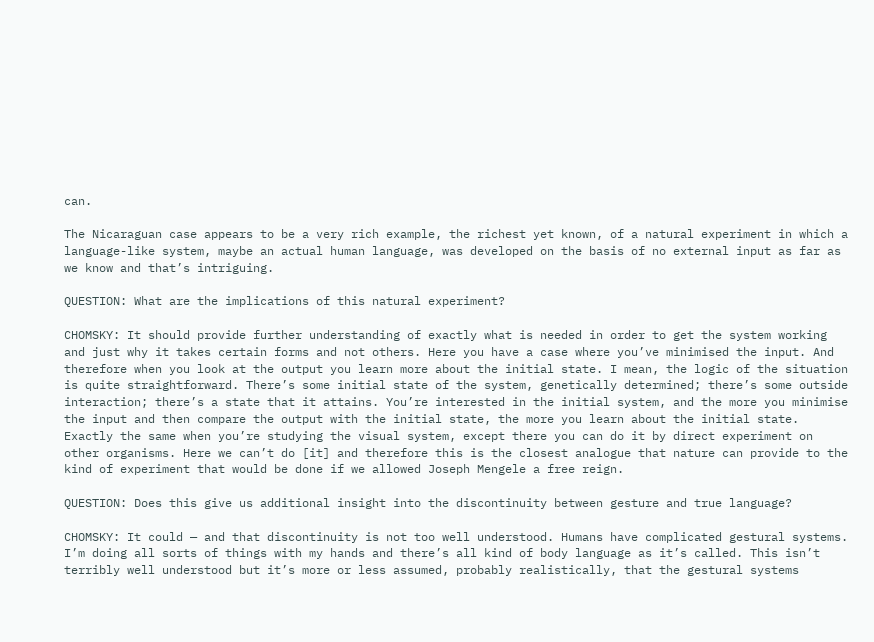can.

The Nicaraguan case appears to be a very rich example, the richest yet known, of a natural experiment in which a language-like system, maybe an actual human language, was developed on the basis of no external input as far as we know and that’s intriguing.

QUESTION: What are the implications of this natural experiment?

CHOMSKY: It should provide further understanding of exactly what is needed in order to get the system working and just why it takes certain forms and not others. Here you have a case where you’ve minimised the input. And therefore when you look at the output you learn more about the initial state. I mean, the logic of the situation is quite straightforward. There’s some initial state of the system, genetically determined; there’s some outside interaction; there’s a state that it attains. You’re interested in the initial system, and the more you minimise the input and then compare the output with the initial state, the more you learn about the initial state. Exactly the same when you’re studying the visual system, except there you can do it by direct experiment on other organisms. Here we can’t do [it] and therefore this is the closest analogue that nature can provide to the kind of experiment that would be done if we allowed Joseph Mengele a free reign.

QUESTION: Does this give us additional insight into the discontinuity between gesture and true language?

CHOMSKY: It could — and that discontinuity is not too well understood. Humans have complicated gestural systems. I’m doing all sorts of things with my hands and there’s all kind of body language as it’s called. This isn’t terribly well understood but it’s more or less assumed, probably realistically, that the gestural systems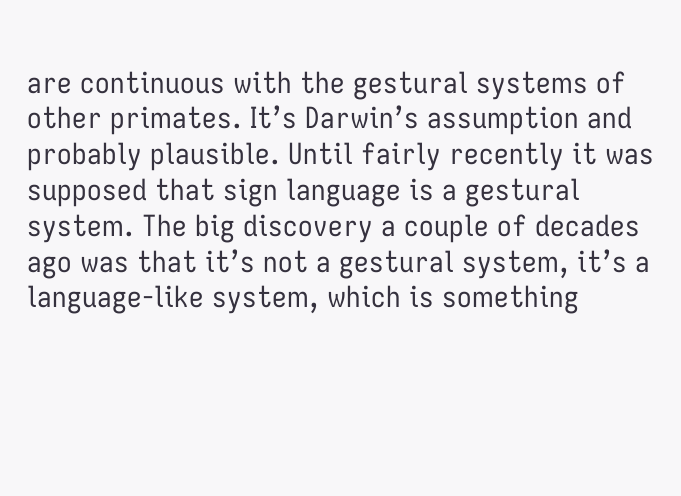are continuous with the gestural systems of other primates. It’s Darwin’s assumption and probably plausible. Until fairly recently it was supposed that sign language is a gestural system. The big discovery a couple of decades ago was that it’s not a gestural system, it’s a language-like system, which is something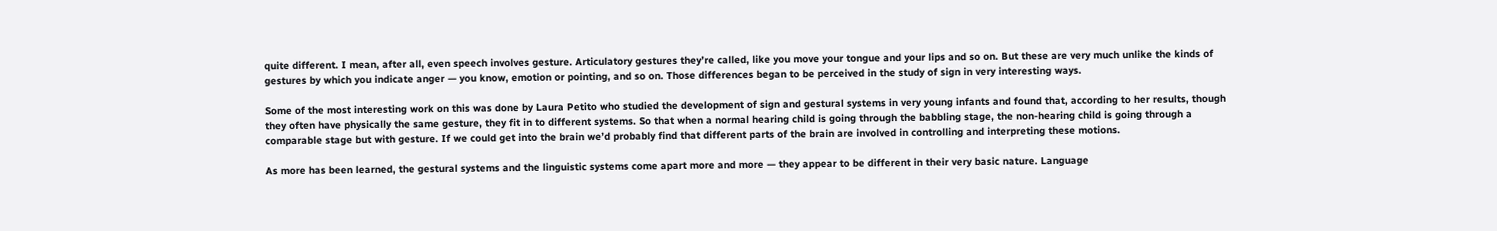quite different. I mean, after all, even speech involves gesture. Articulatory gestures they’re called, like you move your tongue and your lips and so on. But these are very much unlike the kinds of gestures by which you indicate anger — you know, emotion or pointing, and so on. Those differences began to be perceived in the study of sign in very interesting ways.

Some of the most interesting work on this was done by Laura Petito who studied the development of sign and gestural systems in very young infants and found that, according to her results, though they often have physically the same gesture, they fit in to different systems. So that when a normal hearing child is going through the babbling stage, the non-hearing child is going through a comparable stage but with gesture. If we could get into the brain we’d probably find that different parts of the brain are involved in controlling and interpreting these motions.

As more has been learned, the gestural systems and the linguistic systems come apart more and more — they appear to be different in their very basic nature. Language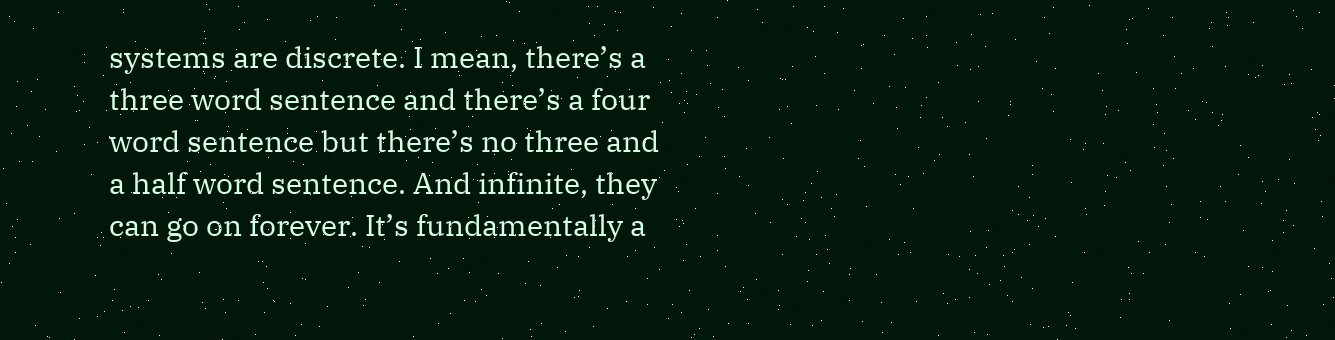systems are discrete. I mean, there’s a three word sentence and there’s a four word sentence but there’s no three and a half word sentence. And infinite, they can go on forever. It’s fundamentally a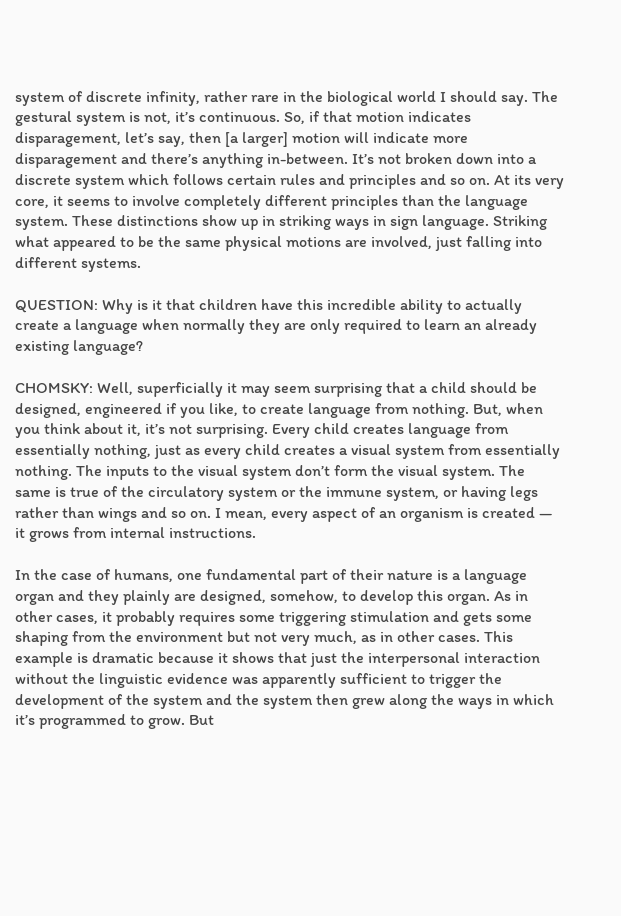system of discrete infinity, rather rare in the biological world I should say. The gestural system is not, it’s continuous. So, if that motion indicates disparagement, let’s say, then [a larger] motion will indicate more disparagement and there’s anything in-between. It’s not broken down into a discrete system which follows certain rules and principles and so on. At its very core, it seems to involve completely different principles than the language system. These distinctions show up in striking ways in sign language. Striking what appeared to be the same physical motions are involved, just falling into different systems.

QUESTION: Why is it that children have this incredible ability to actually create a language when normally they are only required to learn an already existing language?

CHOMSKY: Well, superficially it may seem surprising that a child should be designed, engineered if you like, to create language from nothing. But, when you think about it, it’s not surprising. Every child creates language from essentially nothing, just as every child creates a visual system from essentially nothing. The inputs to the visual system don’t form the visual system. The same is true of the circulatory system or the immune system, or having legs rather than wings and so on. I mean, every aspect of an organism is created — it grows from internal instructions.

In the case of humans, one fundamental part of their nature is a language organ and they plainly are designed, somehow, to develop this organ. As in other cases, it probably requires some triggering stimulation and gets some shaping from the environment but not very much, as in other cases. This example is dramatic because it shows that just the interpersonal interaction without the linguistic evidence was apparently sufficient to trigger the development of the system and the system then grew along the ways in which it’s programmed to grow. But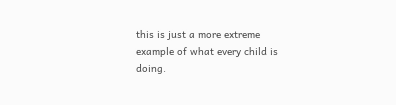this is just a more extreme example of what every child is doing.